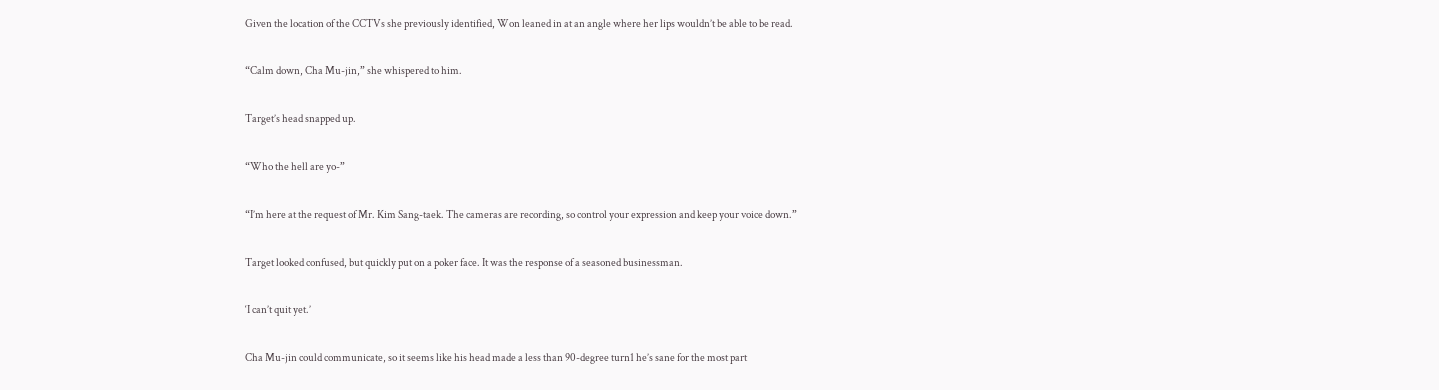Given the location of the CCTVs she previously identified, Won leaned in at an angle where her lips wouldn’t be able to be read.

“Calm down, Cha Mu-jin,” she whispered to him.

Target’s head snapped up.

“Who the hell are yo-”

“I’m here at the request of Mr. Kim Sang-taek. The cameras are recording, so control your expression and keep your voice down.”

Target looked confused, but quickly put on a poker face. It was the response of a seasoned businessman.

‘I can’t quit yet.’

Cha Mu-jin could communicate, so it seems like his head made a less than 90-degree turn1 he’s sane for the most part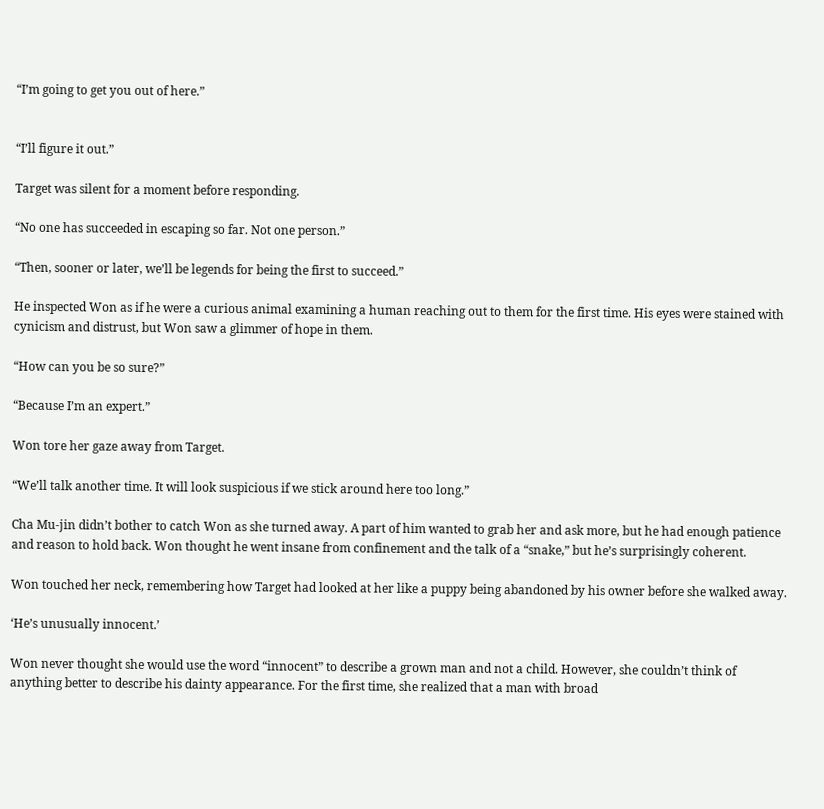“I’m going to get you out of here.”


“I’ll figure it out.”

Target was silent for a moment before responding.

“No one has succeeded in escaping so far. Not one person.”

“Then, sooner or later, we’ll be legends for being the first to succeed.”

He inspected Won as if he were a curious animal examining a human reaching out to them for the first time. His eyes were stained with cynicism and distrust, but Won saw a glimmer of hope in them.

“How can you be so sure?”

“Because I’m an expert.”

Won tore her gaze away from Target.

“We’ll talk another time. It will look suspicious if we stick around here too long.”

Cha Mu-jin didn’t bother to catch Won as she turned away. A part of him wanted to grab her and ask more, but he had enough patience and reason to hold back. Won thought he went insane from confinement and the talk of a “snake,” but he’s surprisingly coherent.

Won touched her neck, remembering how Target had looked at her like a puppy being abandoned by his owner before she walked away.

‘He’s unusually innocent.’

Won never thought she would use the word “innocent” to describe a grown man and not a child. However, she couldn’t think of anything better to describe his dainty appearance. For the first time, she realized that a man with broad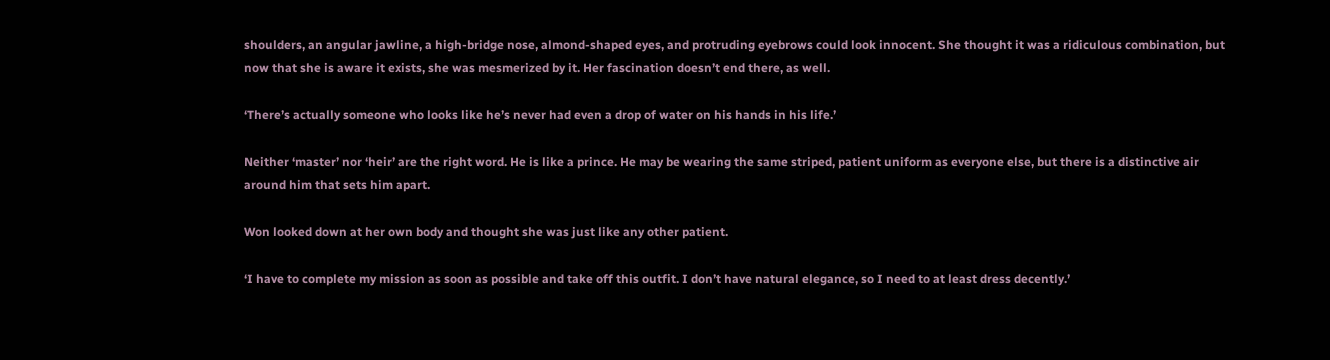shoulders, an angular jawline, a high-bridge nose, almond-shaped eyes, and protruding eyebrows could look innocent. She thought it was a ridiculous combination, but now that she is aware it exists, she was mesmerized by it. Her fascination doesn’t end there, as well.

‘There’s actually someone who looks like he’s never had even a drop of water on his hands in his life.’

Neither ‘master’ nor ‘heir’ are the right word. He is like a prince. He may be wearing the same striped, patient uniform as everyone else, but there is a distinctive air around him that sets him apart.

Won looked down at her own body and thought she was just like any other patient.

‘I have to complete my mission as soon as possible and take off this outfit. I don’t have natural elegance, so I need to at least dress decently.’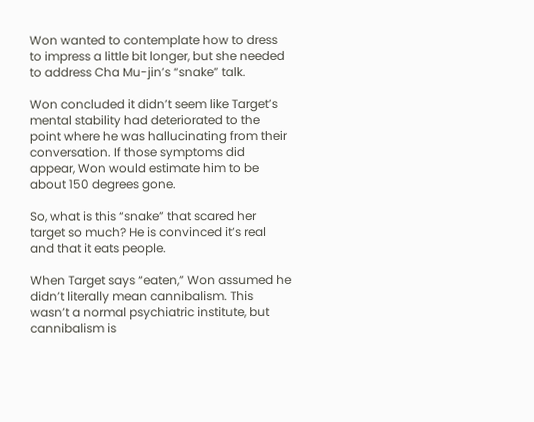Won wanted to contemplate how to dress to impress a little bit longer, but she needed to address Cha Mu-jin’s “snake” talk.

Won concluded it didn’t seem like Target’s mental stability had deteriorated to the point where he was hallucinating from their conversation. If those symptoms did appear, Won would estimate him to be about 150 degrees gone.

So, what is this “snake” that scared her target so much? He is convinced it’s real and that it eats people.

When Target says “eaten,” Won assumed he didn’t literally mean cannibalism. This wasn’t a normal psychiatric institute, but cannibalism is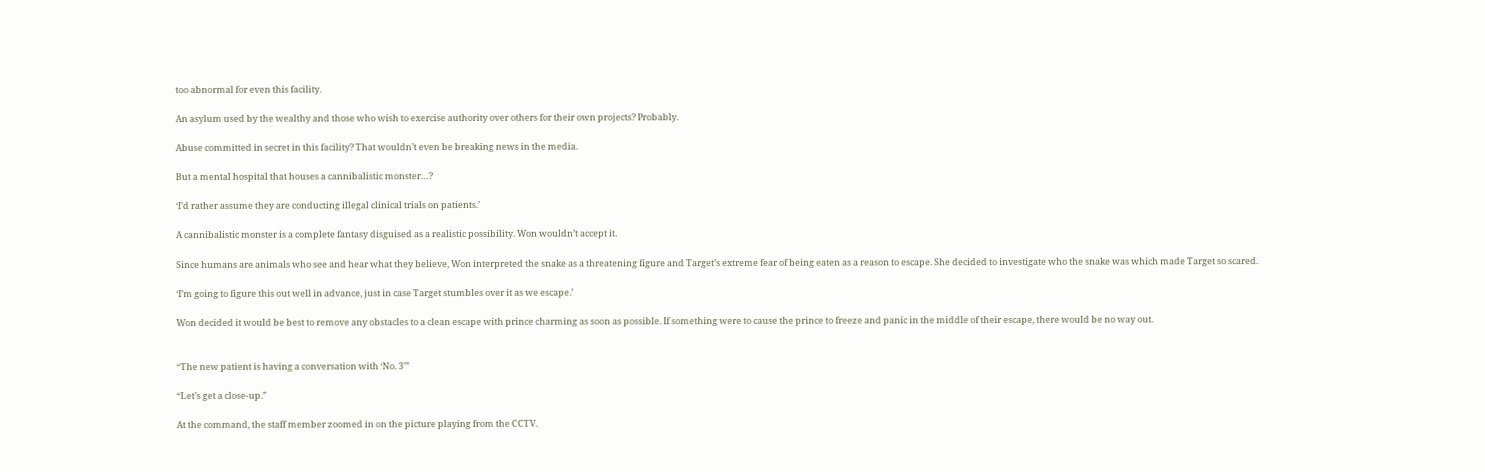too abnormal for even this facility.

An asylum used by the wealthy and those who wish to exercise authority over others for their own projects? Probably.

Abuse committed in secret in this facility? That wouldn’t even be breaking news in the media.

But a mental hospital that houses a cannibalistic monster…?

‘I’d rather assume they are conducting illegal clinical trials on patients.’

A cannibalistic monster is a complete fantasy disguised as a realistic possibility. Won wouldn’t accept it.

Since humans are animals who see and hear what they believe, Won interpreted the snake as a threatening figure and Target’s extreme fear of being eaten as a reason to escape. She decided to investigate who the snake was which made Target so scared.

‘I’m going to figure this out well in advance, just in case Target stumbles over it as we escape.’

Won decided it would be best to remove any obstacles to a clean escape with prince charming as soon as possible. If something were to cause the prince to freeze and panic in the middle of their escape, there would be no way out.


“The new patient is having a conversation with ‘No. 3’”

“Let’s get a close-up.”

At the command, the staff member zoomed in on the picture playing from the CCTV.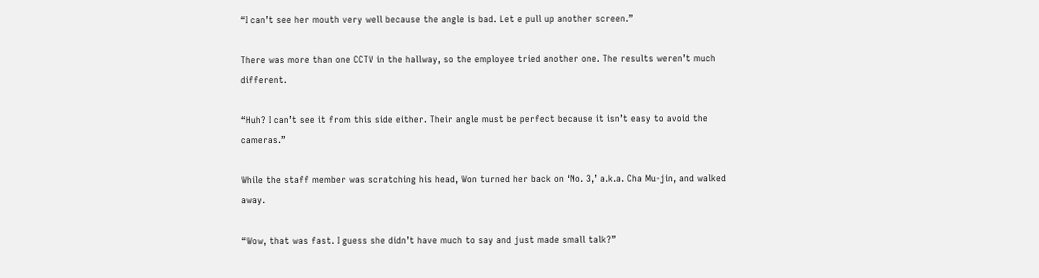“I can’t see her mouth very well because the angle is bad. Let e pull up another screen.”

There was more than one CCTV in the hallway, so the employee tried another one. The results weren’t much different.

“Huh? I can’t see it from this side either. Their angle must be perfect because it isn’t easy to avoid the cameras.”

While the staff member was scratching his head, Won turned her back on ‘No. 3,’ a.k.a. Cha Mu-jin, and walked away.

“Wow, that was fast. I guess she didn’t have much to say and just made small talk?”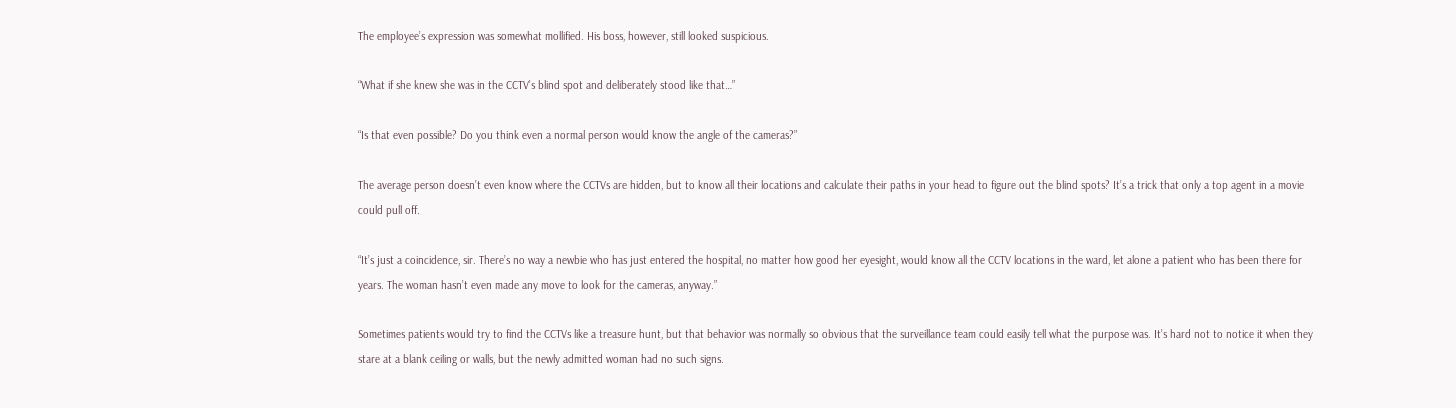The employee’s expression was somewhat mollified. His boss, however, still looked suspicious.

“What if she knew she was in the CCTV’s blind spot and deliberately stood like that…”

“Is that even possible? Do you think even a normal person would know the angle of the cameras?”

The average person doesn’t even know where the CCTVs are hidden, but to know all their locations and calculate their paths in your head to figure out the blind spots? It’s a trick that only a top agent in a movie could pull off.

“It’s just a coincidence, sir. There’s no way a newbie who has just entered the hospital, no matter how good her eyesight, would know all the CCTV locations in the ward, let alone a patient who has been there for years. The woman hasn’t even made any move to look for the cameras, anyway.”

Sometimes patients would try to find the CCTVs like a treasure hunt, but that behavior was normally so obvious that the surveillance team could easily tell what the purpose was. It’s hard not to notice it when they stare at a blank ceiling or walls, but the newly admitted woman had no such signs.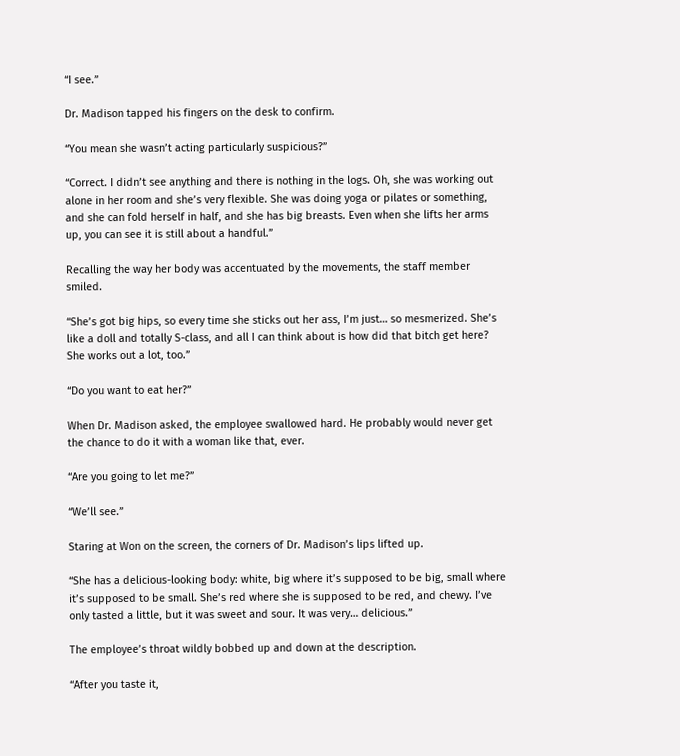“I see.”

Dr. Madison tapped his fingers on the desk to confirm.

“You mean she wasn’t acting particularly suspicious?”

“Correct. I didn’t see anything and there is nothing in the logs. Oh, she was working out alone in her room and she’s very flexible. She was doing yoga or pilates or something, and she can fold herself in half, and she has big breasts. Even when she lifts her arms up, you can see it is still about a handful.”

Recalling the way her body was accentuated by the movements, the staff member smiled.

“She’s got big hips, so every time she sticks out her ass, I’m just… so mesmerized. She’s like a doll and totally S-class, and all I can think about is how did that bitch get here? She works out a lot, too.”

“Do you want to eat her?”

When Dr. Madison asked, the employee swallowed hard. He probably would never get the chance to do it with a woman like that, ever.

“Are you going to let me?”

“We’ll see.”

Staring at Won on the screen, the corners of Dr. Madison’s lips lifted up.

“She has a delicious-looking body: white, big where it’s supposed to be big, small where it’s supposed to be small. She’s red where she is supposed to be red, and chewy. I’ve only tasted a little, but it was sweet and sour. It was very… delicious.”

The employee’s throat wildly bobbed up and down at the description.

“After you taste it,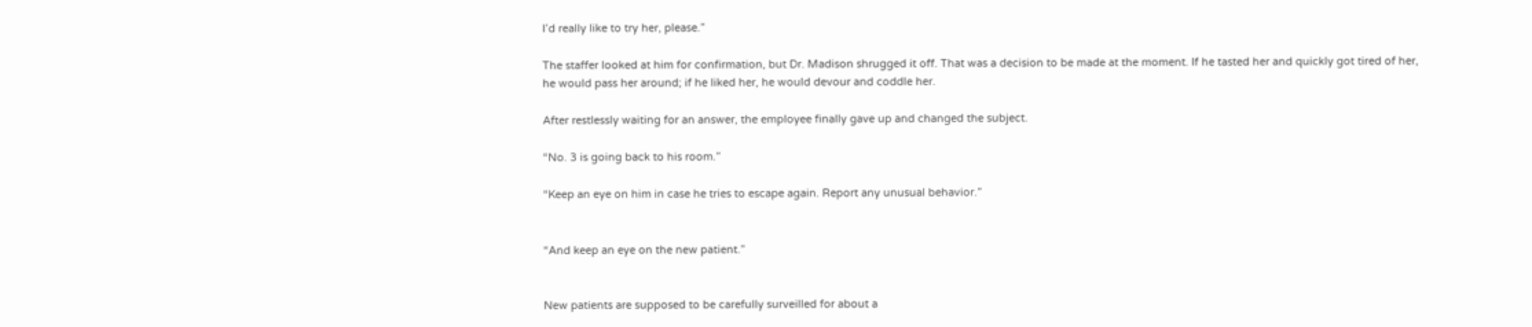I’d really like to try her, please.”

The staffer looked at him for confirmation, but Dr. Madison shrugged it off. That was a decision to be made at the moment. If he tasted her and quickly got tired of her, he would pass her around; if he liked her, he would devour and coddle her.

After restlessly waiting for an answer, the employee finally gave up and changed the subject.

“No. 3 is going back to his room.”

“Keep an eye on him in case he tries to escape again. Report any unusual behavior.”


“And keep an eye on the new patient.”


New patients are supposed to be carefully surveilled for about a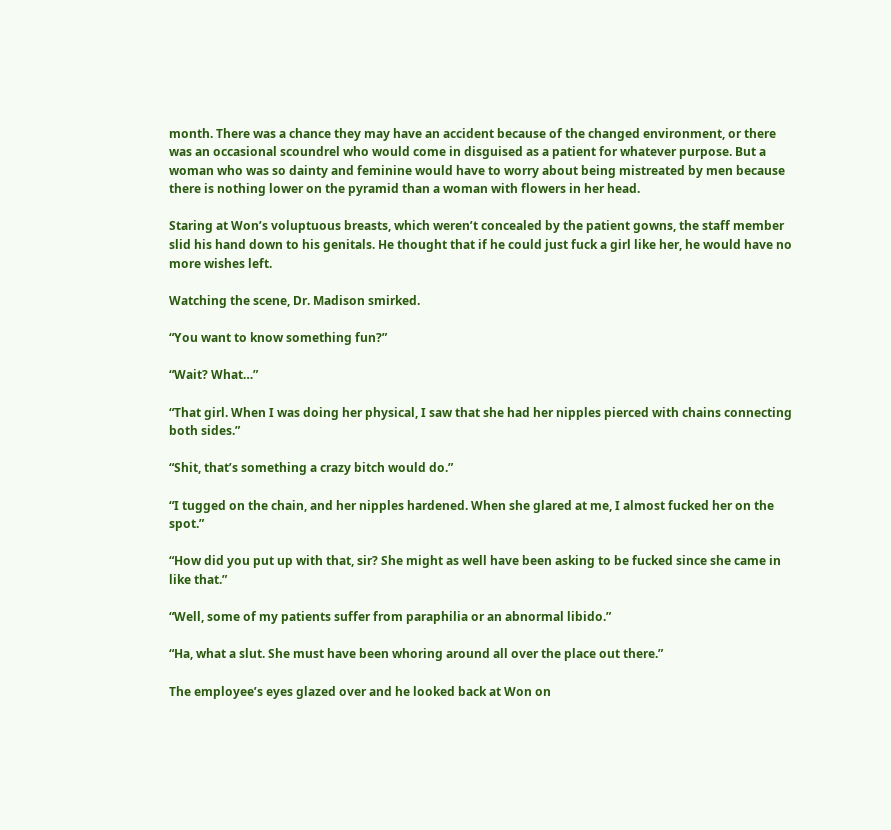month. There was a chance they may have an accident because of the changed environment, or there was an occasional scoundrel who would come in disguised as a patient for whatever purpose. But a woman who was so dainty and feminine would have to worry about being mistreated by men because there is nothing lower on the pyramid than a woman with flowers in her head.

Staring at Won’s voluptuous breasts, which weren’t concealed by the patient gowns, the staff member slid his hand down to his genitals. He thought that if he could just fuck a girl like her, he would have no more wishes left.

Watching the scene, Dr. Madison smirked.

“You want to know something fun?”

“Wait? What…”

“That girl. When I was doing her physical, I saw that she had her nipples pierced with chains connecting both sides.”

“Shit, that’s something a crazy bitch would do.”

“I tugged on the chain, and her nipples hardened. When she glared at me, I almost fucked her on the spot.”

“How did you put up with that, sir? She might as well have been asking to be fucked since she came in like that.”

“Well, some of my patients suffer from paraphilia or an abnormal libido.”

“Ha, what a slut. She must have been whoring around all over the place out there.”

The employee’s eyes glazed over and he looked back at Won on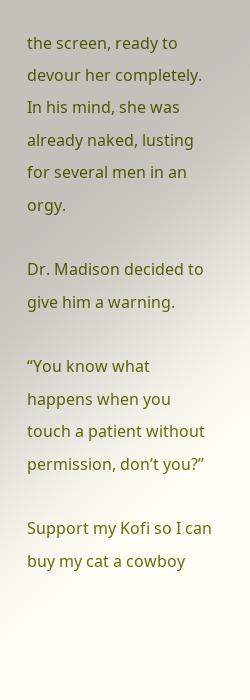the screen, ready to devour her completely. In his mind, she was already naked, lusting for several men in an orgy.

Dr. Madison decided to give him a warning.

“You know what happens when you touch a patient without permission, don’t you?”

Support my Kofi so I can buy my cat a cowboy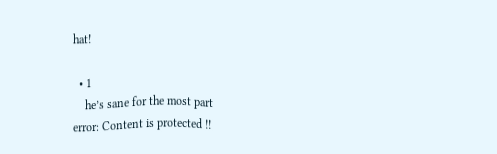hat!

  • 1
    he’s sane for the most part
error: Content is protected !!